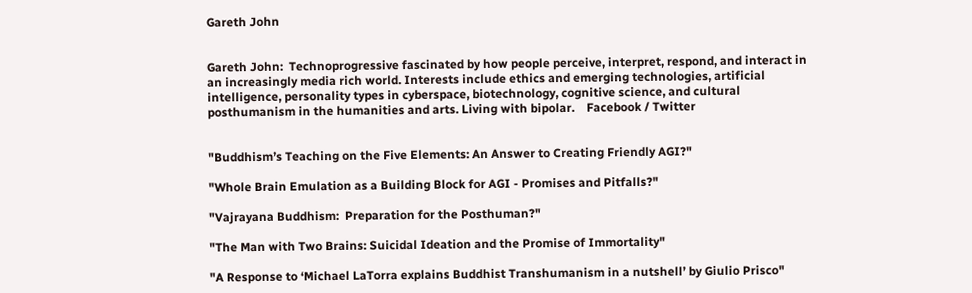Gareth John


Gareth John:  Technoprogressive fascinated by how people perceive, interpret, respond, and interact in an increasingly media rich world. Interests include ethics and emerging technologies, artificial intelligence, personality types in cyberspace, biotechnology, cognitive science, and cultural posthumanism in the humanities and arts. Living with bipolar.    Facebook / Twitter


"Buddhism’s Teaching on the Five Elements: An Answer to Creating Friendly AGI?"

"Whole Brain Emulation as a Building Block for AGI - Promises and Pitfalls?"

"Vajrayana Buddhism:  Preparation for the Posthuman?"

"The Man with Two Brains: Suicidal Ideation and the Promise of Immortality"

"A Response to ‘Michael LaTorra explains Buddhist Transhumanism in a nutshell’ by Giulio Prisco"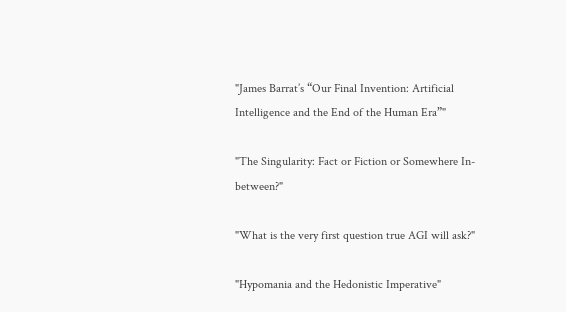"James Barrat’s “Our Final Invention: Artificial Intelligence and the End of the Human Era”"

"The Singularity: Fact or Fiction or Somewhere In-between?"

"What is the very first question true AGI will ask?"

"Hypomania and the Hedonistic Imperative"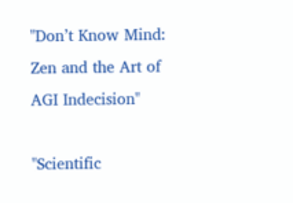"Don’t Know Mind: Zen and the Art of AGI Indecision"

"Scientific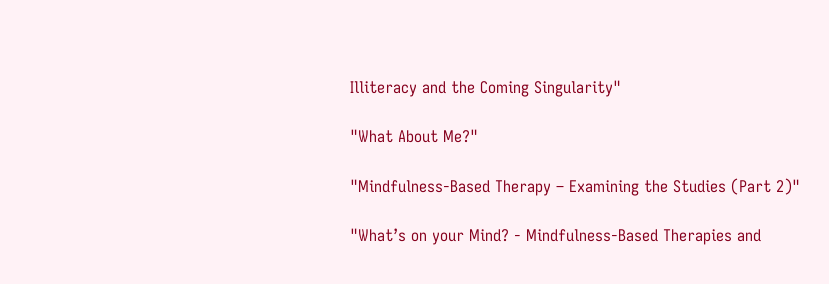Illiteracy and the Coming Singularity"

"What About Me?"

"Mindfulness-Based Therapy – Examining the Studies (Part 2)"

"What’s on your Mind? - Mindfulness-Based Therapies and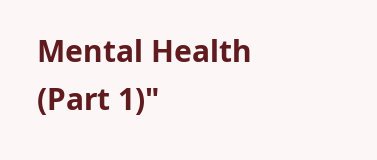Mental Health (Part 1)"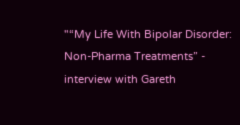"“My Life With Bipolar Disorder: Non-Pharma Treatments” - interview with Gareth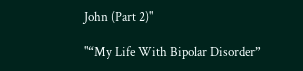John (Part 2)"

"“My Life With Bipolar Disorder”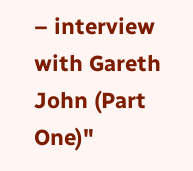– interview with Gareth John (Part One)"